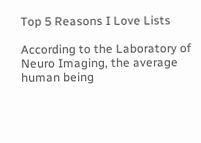Top 5 Reasons I Love Lists

According to the Laboratory of Neuro Imaging, the average human being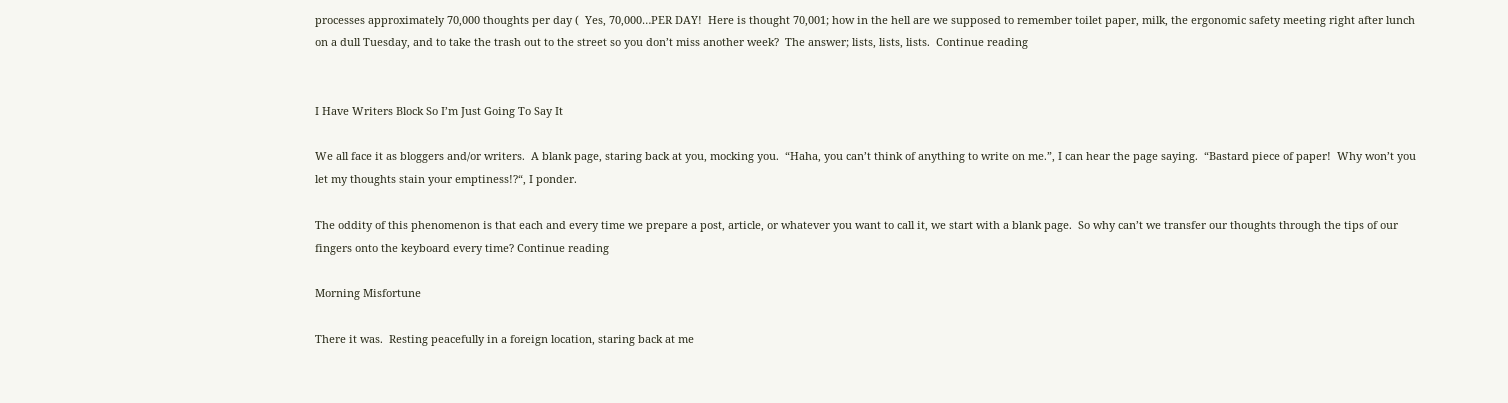processes approximately 70,000 thoughts per day (  Yes, 70,000…PER DAY!  Here is thought 70,001; how in the hell are we supposed to remember toilet paper, milk, the ergonomic safety meeting right after lunch on a dull Tuesday, and to take the trash out to the street so you don’t miss another week?  The answer; lists, lists, lists.  Continue reading


I Have Writers Block So I’m Just Going To Say It

We all face it as bloggers and/or writers.  A blank page, staring back at you, mocking you.  “Haha, you can’t think of anything to write on me.”, I can hear the page saying.  “Bastard piece of paper!  Why won’t you let my thoughts stain your emptiness!?“, I ponder.

The oddity of this phenomenon is that each and every time we prepare a post, article, or whatever you want to call it, we start with a blank page.  So why can’t we transfer our thoughts through the tips of our fingers onto the keyboard every time? Continue reading

Morning Misfortune

There it was.  Resting peacefully in a foreign location, staring back at me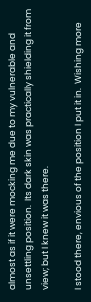almost as if it were mocking me due to my vulnerable and unsettling position.  Its dark skin was practically shielding it from view; but I knew it was there.

I stood there, envious of the position I put it in.  Wishing more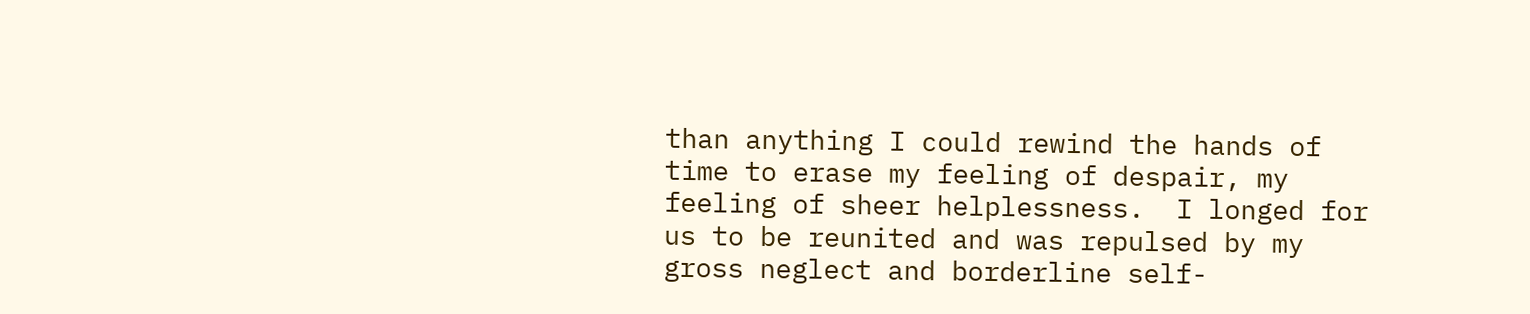than anything I could rewind the hands of time to erase my feeling of despair, my feeling of sheer helplessness.  I longed for us to be reunited and was repulsed by my gross neglect and borderline self-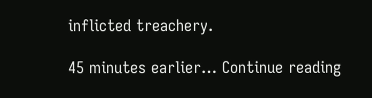inflicted treachery.

45 minutes earlier… Continue reading